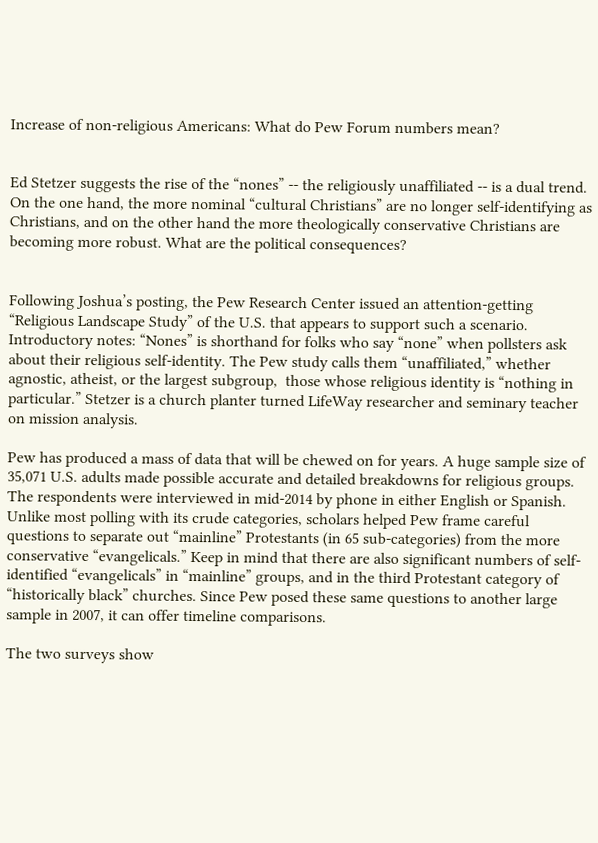Increase of non-religious Americans: What do Pew Forum numbers mean?


Ed Stetzer suggests the rise of the “nones” -- the religiously unaffiliated -- is a dual trend. On the one hand, the more nominal “cultural Christians” are no longer self-identifying as Christians, and on the other hand the more theologically conservative Christians are becoming more robust. What are the political consequences?


Following Joshua’s posting, the Pew Research Center issued an attention-getting “Religious Landscape Study” of the U.S. that appears to support such a scenario. Introductory notes: “Nones” is shorthand for folks who say “none” when pollsters ask about their religious self-identity. The Pew study calls them “unaffiliated,” whether agnostic, atheist, or the largest subgroup,  those whose religious identity is “nothing in particular.” Stetzer is a church planter turned LifeWay researcher and seminary teacher on mission analysis.

Pew has produced a mass of data that will be chewed on for years. A huge sample size of 35,071 U.S. adults made possible accurate and detailed breakdowns for religious groups. The respondents were interviewed in mid-2014 by phone in either English or Spanish. Unlike most polling with its crude categories, scholars helped Pew frame careful questions to separate out “mainline” Protestants (in 65 sub-categories) from the more conservative “evangelicals.” Keep in mind that there are also significant numbers of self-identified “evangelicals” in “mainline” groups, and in the third Protestant category of “historically black” churches. Since Pew posed these same questions to another large sample in 2007, it can offer timeline comparisons.

The two surveys show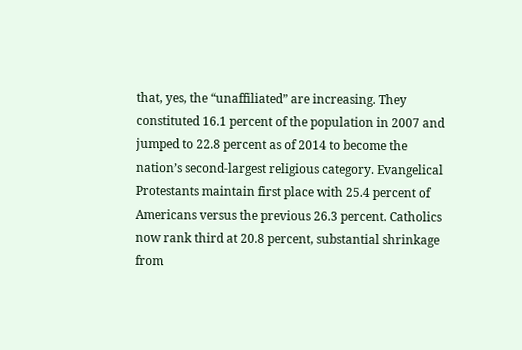that, yes, the “unaffiliated” are increasing. They constituted 16.1 percent of the population in 2007 and jumped to 22.8 percent as of 2014 to become the nation’s second-largest religious category. Evangelical Protestants maintain first place with 25.4 percent of Americans versus the previous 26.3 percent. Catholics now rank third at 20.8 percent, substantial shrinkage from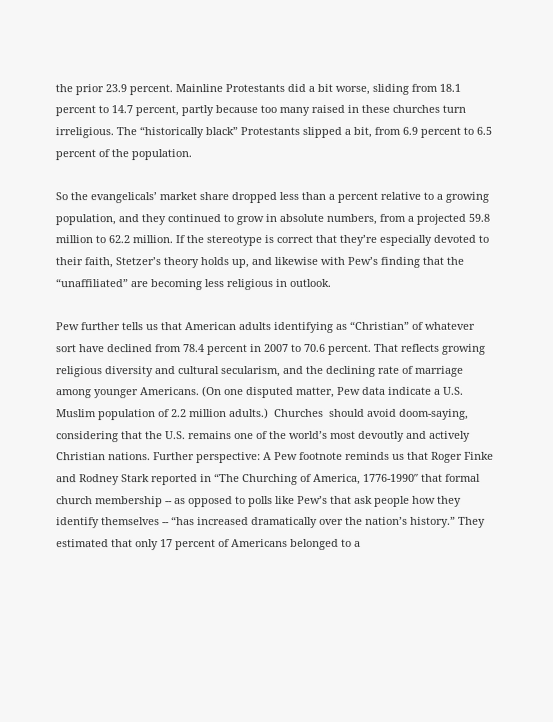the prior 23.9 percent. Mainline Protestants did a bit worse, sliding from 18.1 percent to 14.7 percent, partly because too many raised in these churches turn irreligious. The “historically black” Protestants slipped a bit, from 6.9 percent to 6.5 percent of the population.

So the evangelicals’ market share dropped less than a percent relative to a growing population, and they continued to grow in absolute numbers, from a projected 59.8 million to 62.2 million. If the stereotype is correct that they’re especially devoted to their faith, Stetzer’s theory holds up, and likewise with Pew’s finding that the “unaffiliated” are becoming less religious in outlook.

Pew further tells us that American adults identifying as “Christian” of whatever sort have declined from 78.4 percent in 2007 to 70.6 percent. That reflects growing religious diversity and cultural secularism, and the declining rate of marriage among younger Americans. (On one disputed matter, Pew data indicate a U.S. Muslim population of 2.2 million adults.)  Churches  should avoid doom-saying, considering that the U.S. remains one of the world’s most devoutly and actively Christian nations. Further perspective: A Pew footnote reminds us that Roger Finke and Rodney Stark reported in “The Churching of America, 1776-1990″ that formal church membership -- as opposed to polls like Pew’s that ask people how they identify themselves -- “has increased dramatically over the nation’s history.” They estimated that only 17 percent of Americans belonged to a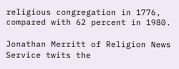religious congregation in 1776, compared with 62 percent in 1980.

Jonathan Merritt of Religion News Service twits the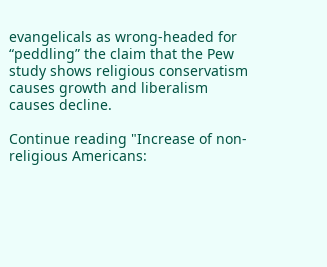evangelicals as wrong-headed for “peddling” the claim that the Pew study shows religious conservatism causes growth and liberalism causes decline.

Continue reading "Increase of non-religious Americans: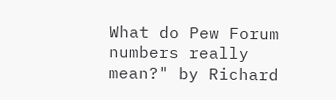What do Pew Forum numbers really mean?" by Richard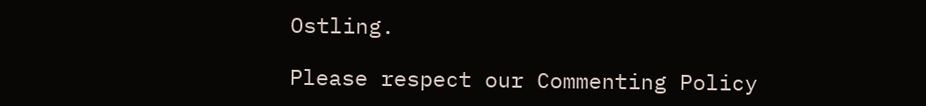Ostling.

Please respect our Commenting Policy